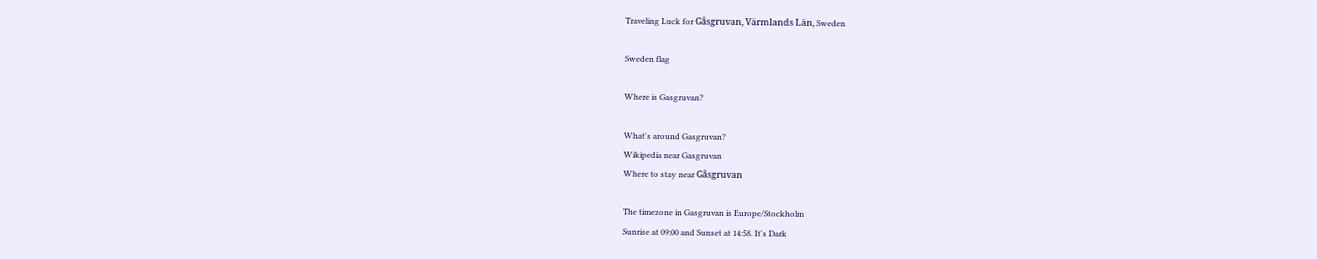Traveling Luck for Gåsgruvan, Värmlands Län, Sweden

Sweden flag

Where is Gasgruvan?

What's around Gasgruvan?
Wikipedia near Gasgruvan
Where to stay near Gåsgruvan

The timezone in Gasgruvan is Europe/Stockholm
Sunrise at 09:00 and Sunset at 14:58. It's Dark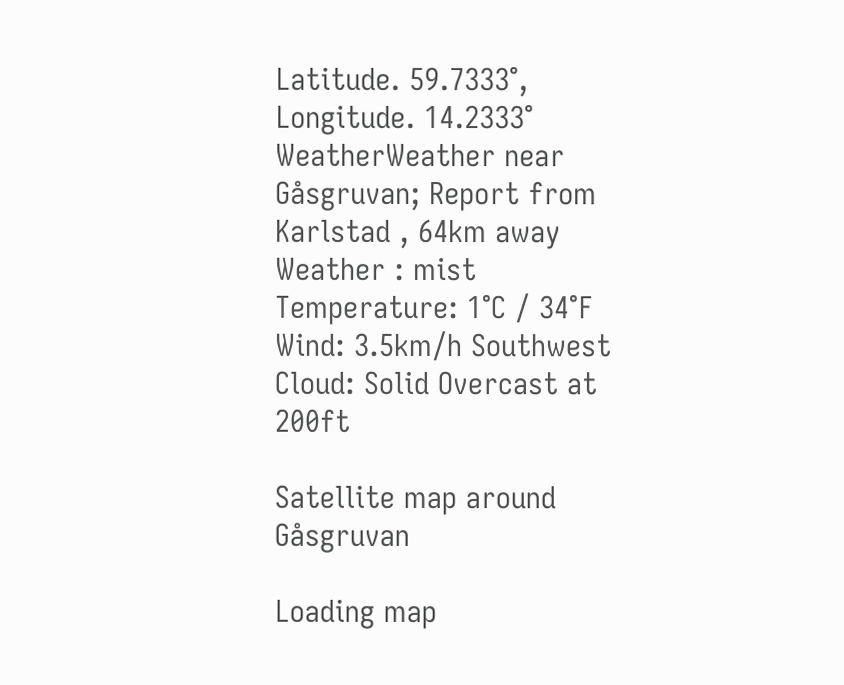Latitude. 59.7333°, Longitude. 14.2333°
WeatherWeather near Gåsgruvan; Report from Karlstad , 64km away
Weather : mist
Temperature: 1°C / 34°F
Wind: 3.5km/h Southwest
Cloud: Solid Overcast at 200ft

Satellite map around Gåsgruvan

Loading map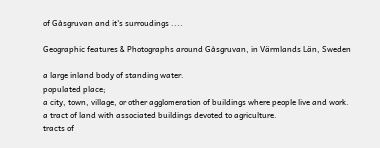of Gåsgruvan and it's surroudings ....

Geographic features & Photographs around Gåsgruvan, in Värmlands Län, Sweden

a large inland body of standing water.
populated place;
a city, town, village, or other agglomeration of buildings where people live and work.
a tract of land with associated buildings devoted to agriculture.
tracts of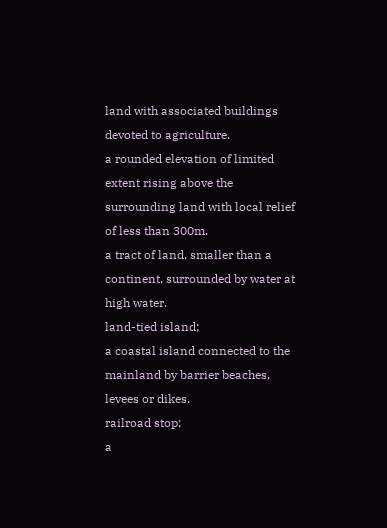land with associated buildings devoted to agriculture.
a rounded elevation of limited extent rising above the surrounding land with local relief of less than 300m.
a tract of land, smaller than a continent, surrounded by water at high water.
land-tied island;
a coastal island connected to the mainland by barrier beaches, levees or dikes.
railroad stop;
a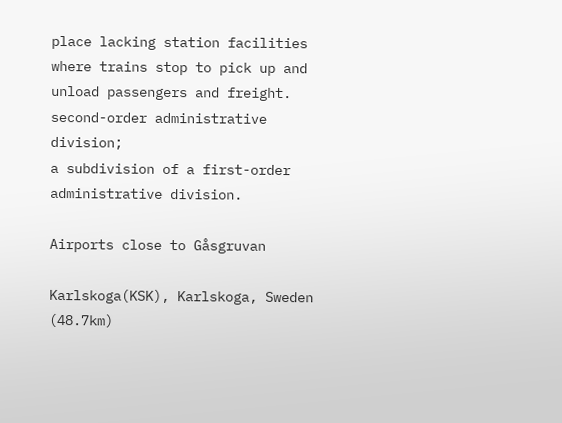place lacking station facilities where trains stop to pick up and unload passengers and freight.
second-order administrative division;
a subdivision of a first-order administrative division.

Airports close to Gåsgruvan

Karlskoga(KSK), Karlskoga, Sweden (48.7km)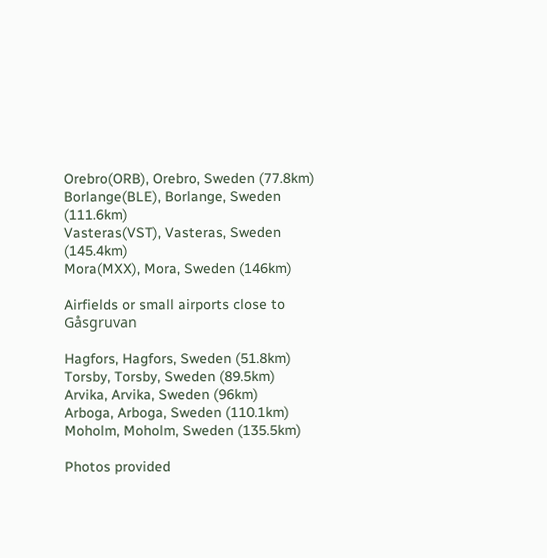Orebro(ORB), Orebro, Sweden (77.8km)
Borlange(BLE), Borlange, Sweden (111.6km)
Vasteras(VST), Vasteras, Sweden (145.4km)
Mora(MXX), Mora, Sweden (146km)

Airfields or small airports close to Gåsgruvan

Hagfors, Hagfors, Sweden (51.8km)
Torsby, Torsby, Sweden (89.5km)
Arvika, Arvika, Sweden (96km)
Arboga, Arboga, Sweden (110.1km)
Moholm, Moholm, Sweden (135.5km)

Photos provided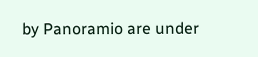by Panoramio are under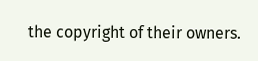the copyright of their owners.